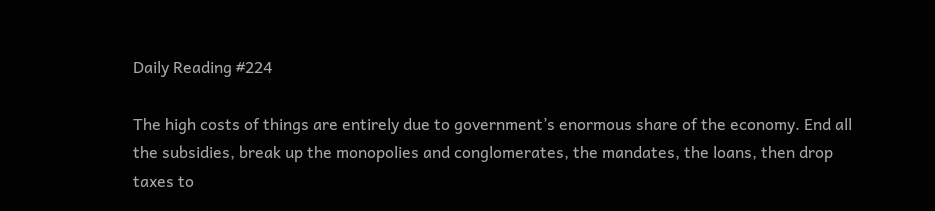Daily Reading #224

The high costs of things are entirely due to government’s enormous share of the economy. End all the subsidies, break up the monopolies and conglomerates, the mandates, the loans, then drop taxes to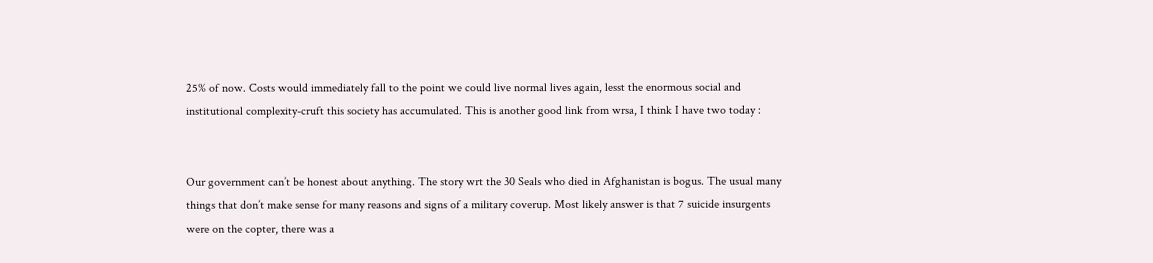25% of now. Costs would immediately fall to the point we could live normal lives again, lesst the enormous social and institutional complexity-cruft this society has accumulated. This is another good link from wrsa, I think I have two today :


Our government can’t be honest about anything. The story wrt the 30 Seals who died in Afghanistan is bogus. The usual many things that don’t make sense for many reasons and signs of a military coverup. Most likely answer is that 7 suicide insurgents were on the copter, there was a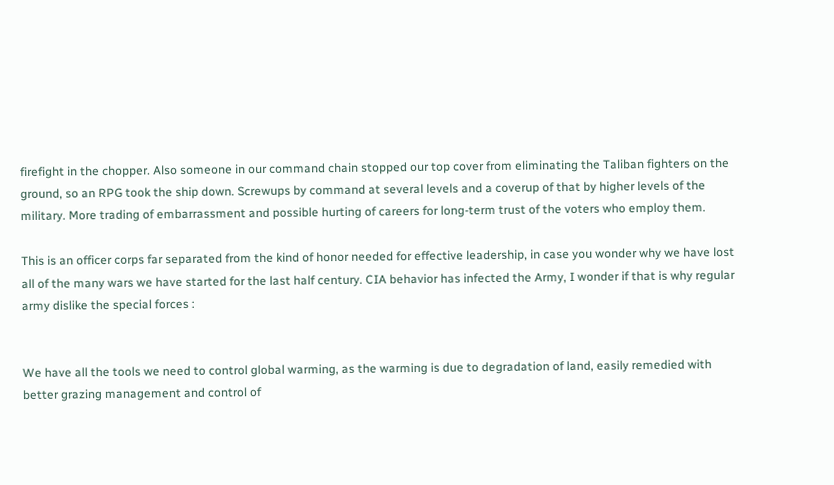firefight in the chopper. Also someone in our command chain stopped our top cover from eliminating the Taliban fighters on the ground, so an RPG took the ship down. Screwups by command at several levels and a coverup of that by higher levels of the military. More trading of embarrassment and possible hurting of careers for long-term trust of the voters who employ them.

This is an officer corps far separated from the kind of honor needed for effective leadership, in case you wonder why we have lost all of the many wars we have started for the last half century. CIA behavior has infected the Army, I wonder if that is why regular army dislike the special forces :


We have all the tools we need to control global warming, as the warming is due to degradation of land, easily remedied with better grazing management and control of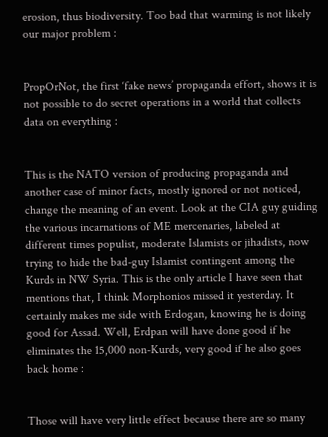erosion, thus biodiversity. Too bad that warming is not likely our major problem :


PropOrNot, the first ‘fake news’ propaganda effort, shows it is not possible to do secret operations in a world that collects data on everything :


This is the NATO version of producing propaganda and another case of minor facts, mostly ignored or not noticed, change the meaning of an event. Look at the CIA guy guiding the various incarnations of ME mercenaries, labeled at different times populist, moderate Islamists or jihadists, now trying to hide the bad-guy Islamist contingent among the Kurds in NW Syria. This is the only article I have seen that mentions that, I think Morphonios missed it yesterday. It certainly makes me side with Erdogan, knowing he is doing good for Assad. Well, Erdpan will have done good if he eliminates the 15,000 non-Kurds, very good if he also goes back home :


Those will have very little effect because there are so many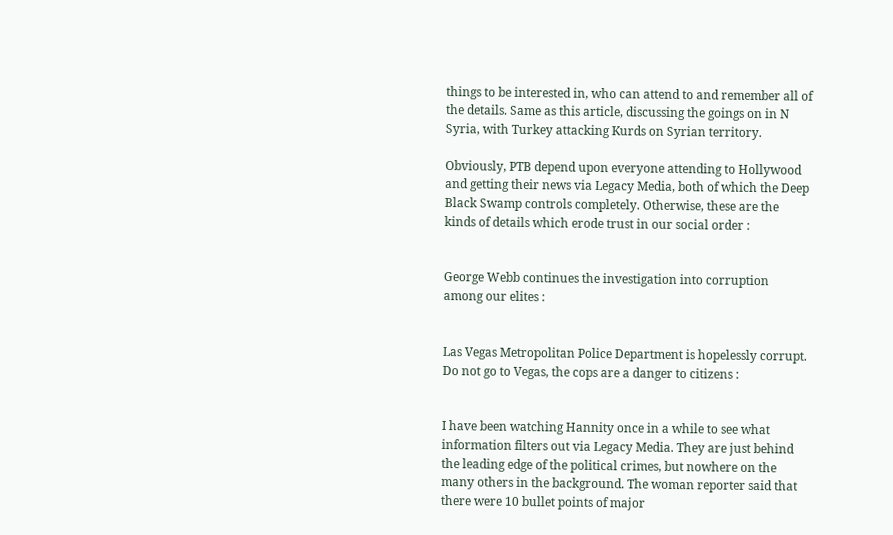things to be interested in, who can attend to and remember all of the details. Same as this article, discussing the goings on in N Syria, with Turkey attacking Kurds on Syrian territory.

Obviously, PTB depend upon everyone attending to Hollywood and getting their news via Legacy Media, both of which the Deep Black Swamp controls completely. Otherwise, these are the kinds of details which erode trust in our social order :


George Webb continues the investigation into corruption among our elites :


Las Vegas Metropolitan Police Department is hopelessly corrupt. Do not go to Vegas, the cops are a danger to citizens :


I have been watching Hannity once in a while to see what information filters out via Legacy Media. They are just behind the leading edge of the political crimes, but nowhere on the many others in the background. The woman reporter said that there were 10 bullet points of major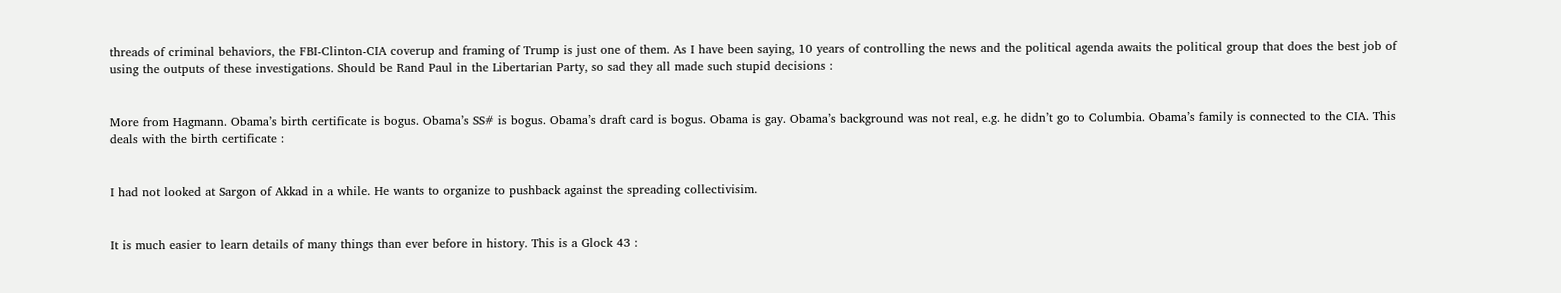threads of criminal behaviors, the FBI-Clinton-CIA coverup and framing of Trump is just one of them. As I have been saying, 10 years of controlling the news and the political agenda awaits the political group that does the best job of using the outputs of these investigations. Should be Rand Paul in the Libertarian Party, so sad they all made such stupid decisions :


More from Hagmann. Obama’s birth certificate is bogus. Obama’s SS# is bogus. Obama’s draft card is bogus. Obama is gay. Obama’s background was not real, e.g. he didn’t go to Columbia. Obama’s family is connected to the CIA. This deals with the birth certificate :


I had not looked at Sargon of Akkad in a while. He wants to organize to pushback against the spreading collectivisim.


It is much easier to learn details of many things than ever before in history. This is a Glock 43 :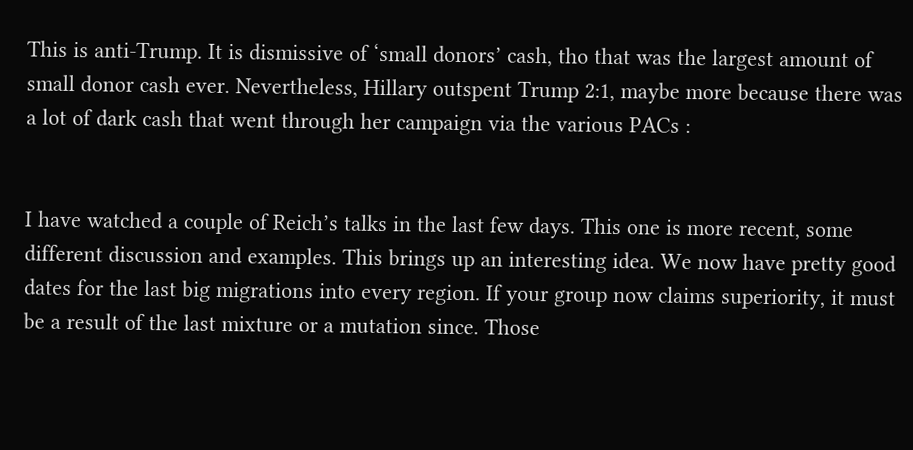This is anti-Trump. It is dismissive of ‘small donors’ cash, tho that was the largest amount of small donor cash ever. Nevertheless, Hillary outspent Trump 2:1, maybe more because there was a lot of dark cash that went through her campaign via the various PACs :


I have watched a couple of Reich’s talks in the last few days. This one is more recent, some different discussion and examples. This brings up an interesting idea. We now have pretty good dates for the last big migrations into every region. If your group now claims superiority, it must be a result of the last mixture or a mutation since. Those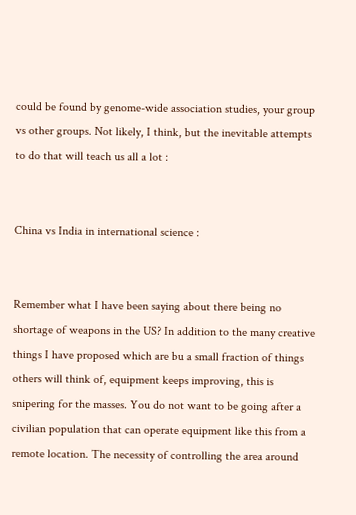could be found by genome-wide association studies, your group vs other groups. Not likely, I think, but the inevitable attempts to do that will teach us all a lot :


China vs India in international science :


Remember what I have been saying about there being no shortage of weapons in the US? In addition to the many creative things I have proposed which are bu a small fraction of things others will think of, equipment keeps improving, this is snipering for the masses. You do not want to be going after a civilian population that can operate equipment like this from a remote location. The necessity of controlling the area around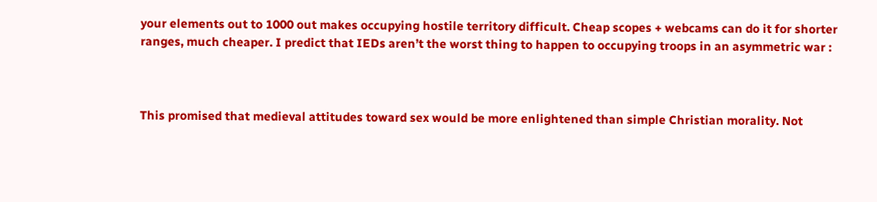your elements out to 1000 out makes occupying hostile territory difficult. Cheap scopes + webcams can do it for shorter ranges, much cheaper. I predict that IEDs aren’t the worst thing to happen to occupying troops in an asymmetric war :



This promised that medieval attitudes toward sex would be more enlightened than simple Christian morality. Not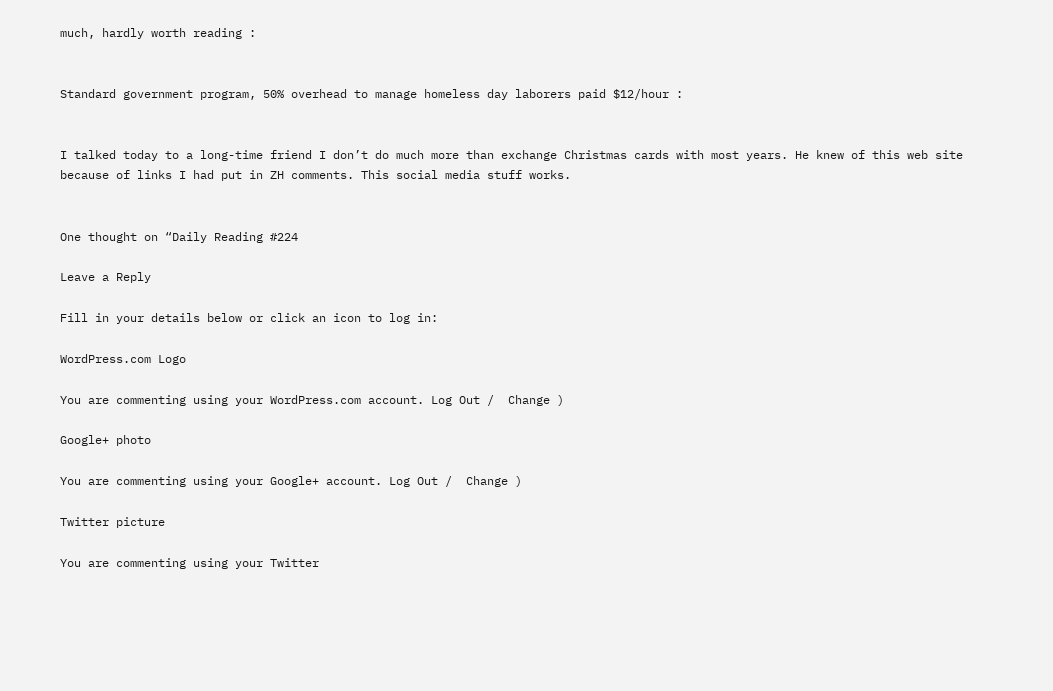much, hardly worth reading :


Standard government program, 50% overhead to manage homeless day laborers paid $12/hour :


I talked today to a long-time friend I don’t do much more than exchange Christmas cards with most years. He knew of this web site because of links I had put in ZH comments. This social media stuff works.


One thought on “Daily Reading #224

Leave a Reply

Fill in your details below or click an icon to log in:

WordPress.com Logo

You are commenting using your WordPress.com account. Log Out /  Change )

Google+ photo

You are commenting using your Google+ account. Log Out /  Change )

Twitter picture

You are commenting using your Twitter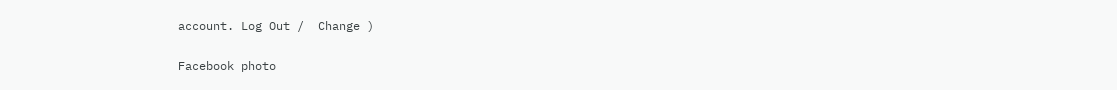account. Log Out /  Change )

Facebook photo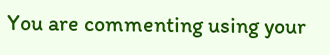You are commenting using your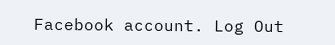Facebook account. Log Out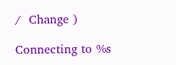/  Change )

Connecting to %s